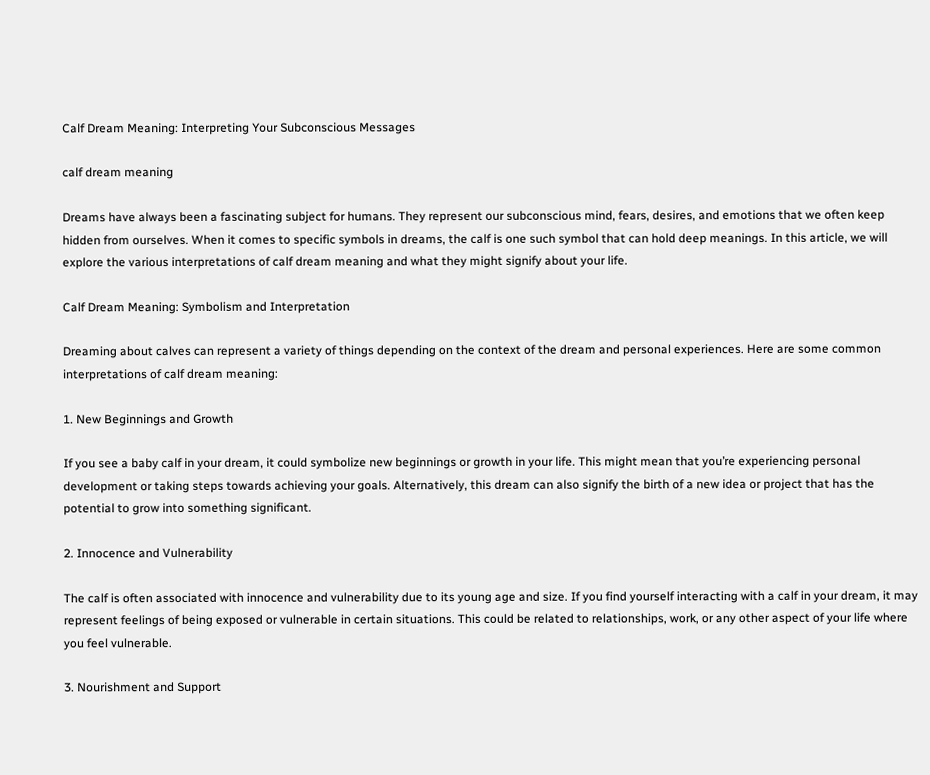Calf Dream Meaning: Interpreting Your Subconscious Messages

calf dream meaning

Dreams have always been a fascinating subject for humans. They represent our subconscious mind, fears, desires, and emotions that we often keep hidden from ourselves. When it comes to specific symbols in dreams, the calf is one such symbol that can hold deep meanings. In this article, we will explore the various interpretations of calf dream meaning and what they might signify about your life.

Calf Dream Meaning: Symbolism and Interpretation

Dreaming about calves can represent a variety of things depending on the context of the dream and personal experiences. Here are some common interpretations of calf dream meaning:

1. New Beginnings and Growth

If you see a baby calf in your dream, it could symbolize new beginnings or growth in your life. This might mean that you’re experiencing personal development or taking steps towards achieving your goals. Alternatively, this dream can also signify the birth of a new idea or project that has the potential to grow into something significant.

2. Innocence and Vulnerability

The calf is often associated with innocence and vulnerability due to its young age and size. If you find yourself interacting with a calf in your dream, it may represent feelings of being exposed or vulnerable in certain situations. This could be related to relationships, work, or any other aspect of your life where you feel vulnerable.

3. Nourishment and Support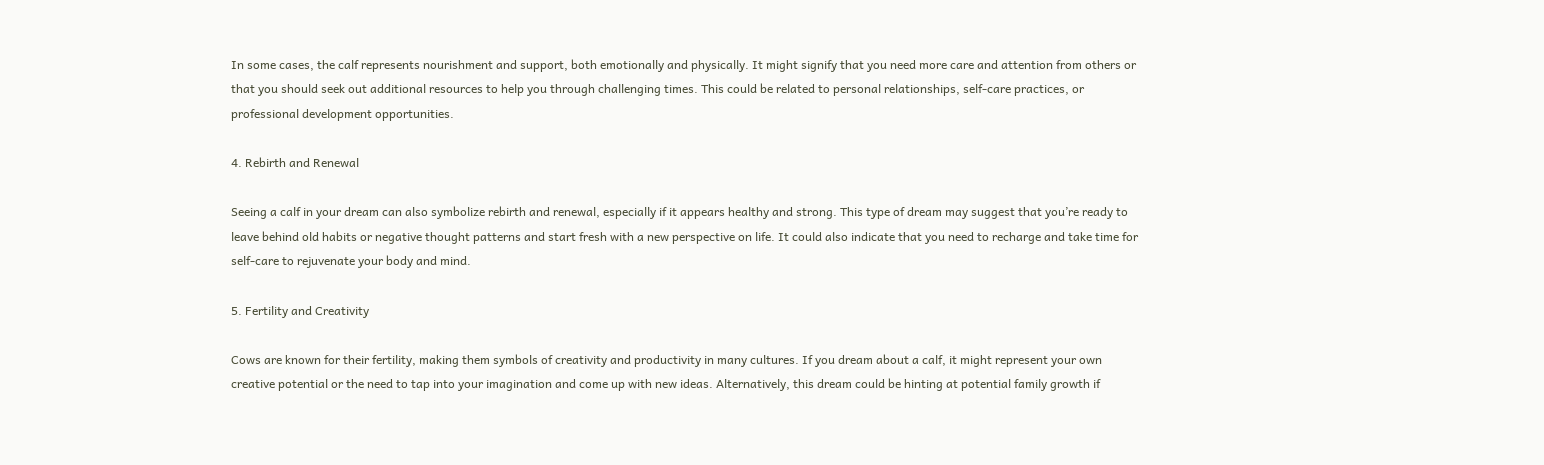In some cases, the calf represents nourishment and support, both emotionally and physically. It might signify that you need more care and attention from others or that you should seek out additional resources to help you through challenging times. This could be related to personal relationships, self-care practices, or professional development opportunities.

4. Rebirth and Renewal

Seeing a calf in your dream can also symbolize rebirth and renewal, especially if it appears healthy and strong. This type of dream may suggest that you’re ready to leave behind old habits or negative thought patterns and start fresh with a new perspective on life. It could also indicate that you need to recharge and take time for self-care to rejuvenate your body and mind.

5. Fertility and Creativity

Cows are known for their fertility, making them symbols of creativity and productivity in many cultures. If you dream about a calf, it might represent your own creative potential or the need to tap into your imagination and come up with new ideas. Alternatively, this dream could be hinting at potential family growth if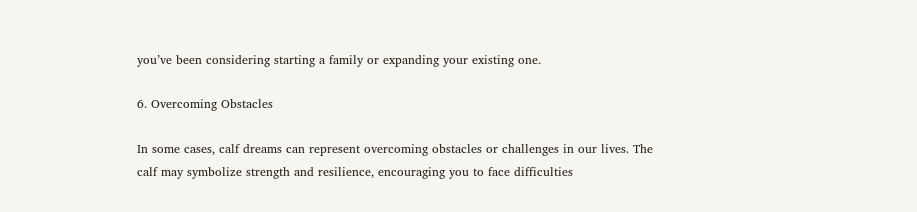you’ve been considering starting a family or expanding your existing one.

6. Overcoming Obstacles

In some cases, calf dreams can represent overcoming obstacles or challenges in our lives. The calf may symbolize strength and resilience, encouraging you to face difficulties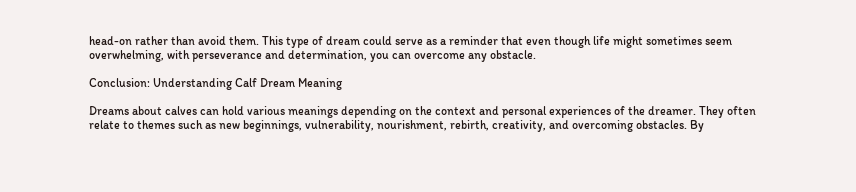head-on rather than avoid them. This type of dream could serve as a reminder that even though life might sometimes seem overwhelming, with perseverance and determination, you can overcome any obstacle.

Conclusion: Understanding Calf Dream Meaning

Dreams about calves can hold various meanings depending on the context and personal experiences of the dreamer. They often relate to themes such as new beginnings, vulnerability, nourishment, rebirth, creativity, and overcoming obstacles. By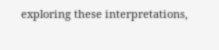exploring these interpretations,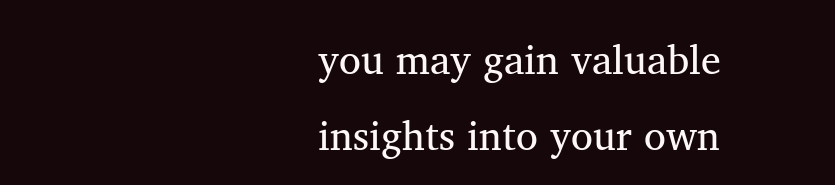you may gain valuable insights into your own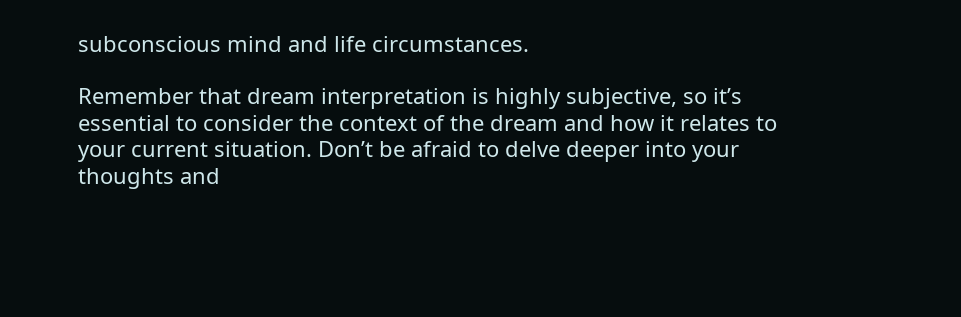subconscious mind and life circumstances.

Remember that dream interpretation is highly subjective, so it’s essential to consider the context of the dream and how it relates to your current situation. Don’t be afraid to delve deeper into your thoughts and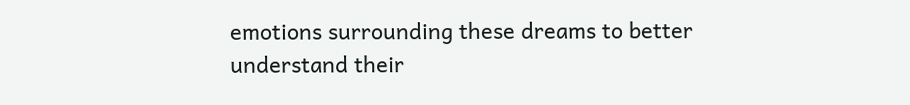emotions surrounding these dreams to better understand their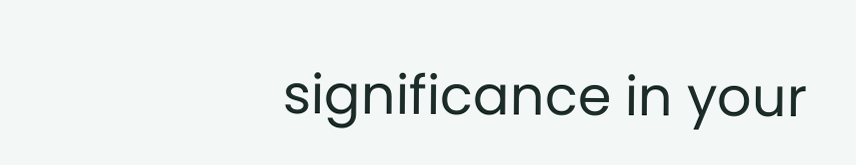significance in your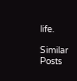life.

Similar Posts